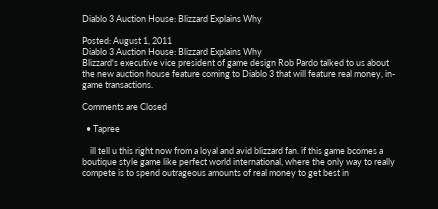Diablo 3 Auction House: Blizzard Explains Why

Posted: August 1, 2011
Diablo 3 Auction House: Blizzard Explains Why
Blizzard's executive vice president of game design Rob Pardo talked to us about the new auction house feature coming to Diablo 3 that will feature real money, in-game transactions.

Comments are Closed

  • Tapree

    ill tell u this right now from a loyal and avid blizzard fan. if this game bcomes a boutique style game like perfect world international, where the only way to really compete is to spend outrageous amounts of real money to get best in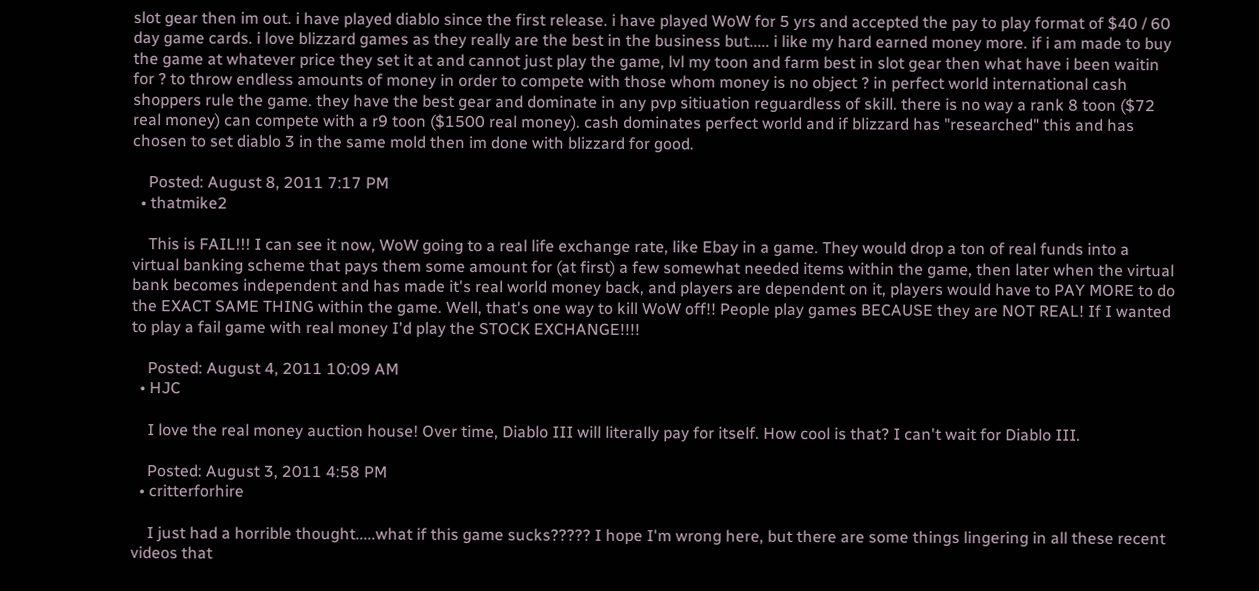slot gear then im out. i have played diablo since the first release. i have played WoW for 5 yrs and accepted the pay to play format of $40 / 60 day game cards. i love blizzard games as they really are the best in the business but..... i like my hard earned money more. if i am made to buy the game at whatever price they set it at and cannot just play the game, lvl my toon and farm best in slot gear then what have i been waitin for ? to throw endless amounts of money in order to compete with those whom money is no object ? in perfect world international cash shoppers rule the game. they have the best gear and dominate in any pvp sitiuation reguardless of skill. there is no way a rank 8 toon ($72 real money) can compete with a r9 toon ($1500 real money). cash dominates perfect world and if blizzard has "researched" this and has chosen to set diablo 3 in the same mold then im done with blizzard for good.

    Posted: August 8, 2011 7:17 PM
  • thatmike2

    This is FAIL!!! I can see it now, WoW going to a real life exchange rate, like Ebay in a game. They would drop a ton of real funds into a virtual banking scheme that pays them some amount for (at first) a few somewhat needed items within the game, then later when the virtual bank becomes independent and has made it's real world money back, and players are dependent on it, players would have to PAY MORE to do the EXACT SAME THING within the game. Well, that's one way to kill WoW off!! People play games BECAUSE they are NOT REAL! If I wanted to play a fail game with real money I'd play the STOCK EXCHANGE!!!!

    Posted: August 4, 2011 10:09 AM
  • HJC

    I love the real money auction house! Over time, Diablo III will literally pay for itself. How cool is that? I can't wait for Diablo III.

    Posted: August 3, 2011 4:58 PM
  • critterforhire

    I just had a horrible thought.....what if this game sucks????? I hope I'm wrong here, but there are some things lingering in all these recent videos that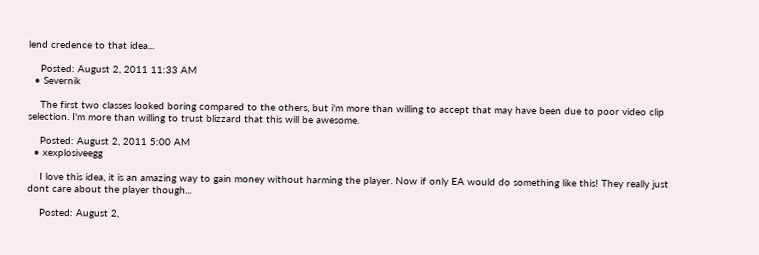lend credence to that idea...

    Posted: August 2, 2011 11:33 AM
  • Severnik

    The first two classes looked boring compared to the others, but i'm more than willing to accept that may have been due to poor video clip selection. I'm more than willing to trust blizzard that this will be awesome.

    Posted: August 2, 2011 5:00 AM
  • xexplosiveegg

    I love this idea, it is an amazing way to gain money without harming the player. Now if only EA would do something like this! They really just dont care about the player though...

    Posted: August 2,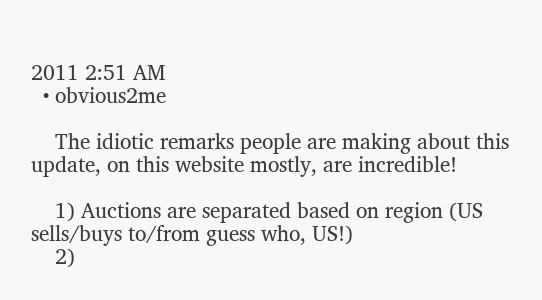2011 2:51 AM
  • obvious2me

    The idiotic remarks people are making about this update, on this website mostly, are incredible!

    1) Auctions are separated based on region (US sells/buys to/from guess who, US!)
    2)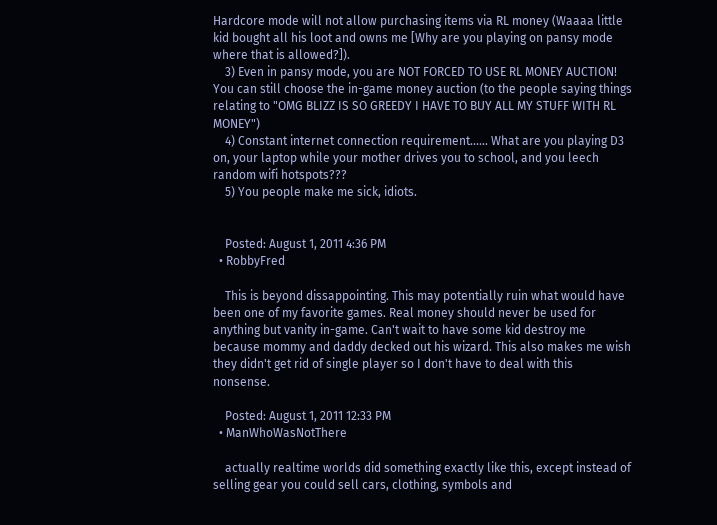Hardcore mode will not allow purchasing items via RL money (Waaaa little kid bought all his loot and owns me [Why are you playing on pansy mode where that is allowed?]).
    3) Even in pansy mode, you are NOT FORCED TO USE RL MONEY AUCTION! You can still choose the in-game money auction (to the people saying things relating to "OMG BLIZZ IS SO GREEDY I HAVE TO BUY ALL MY STUFF WITH RL MONEY")
    4) Constant internet connection requirement...... What are you playing D3 on, your laptop while your mother drives you to school, and you leech random wifi hotspots???
    5) You people make me sick, idiots.


    Posted: August 1, 2011 4:36 PM
  • RobbyFred

    This is beyond dissappointing. This may potentially ruin what would have been one of my favorite games. Real money should never be used for anything but vanity in-game. Can't wait to have some kid destroy me because mommy and daddy decked out his wizard. This also makes me wish they didn't get rid of single player so I don't have to deal with this nonsense.

    Posted: August 1, 2011 12:33 PM
  • ManWhoWasNotThere

    actually realtime worlds did something exactly like this, except instead of selling gear you could sell cars, clothing, symbols and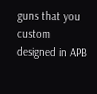guns that you custom designed in APB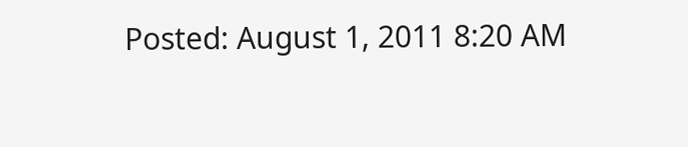Posted: August 1, 2011 8:20 AM